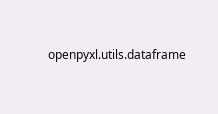openpyxl.utils.dataframe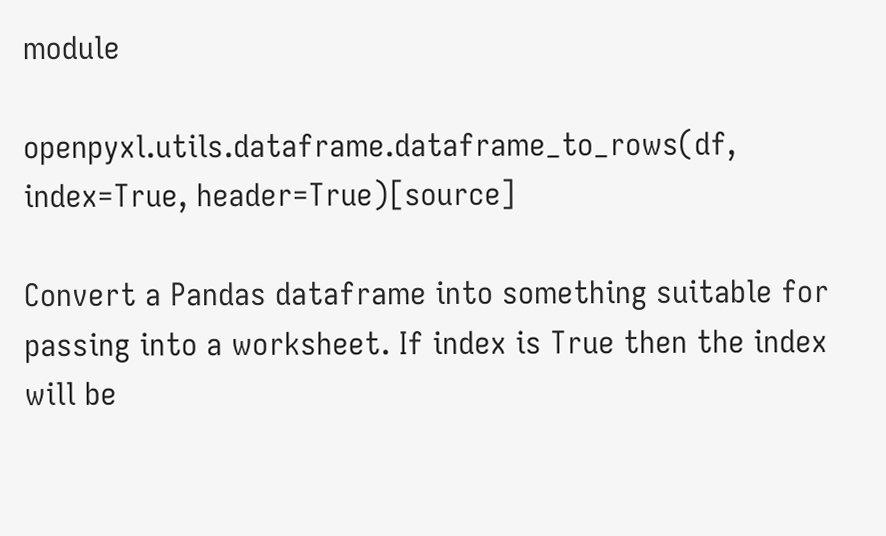module

openpyxl.utils.dataframe.dataframe_to_rows(df, index=True, header=True)[source]

Convert a Pandas dataframe into something suitable for passing into a worksheet. If index is True then the index will be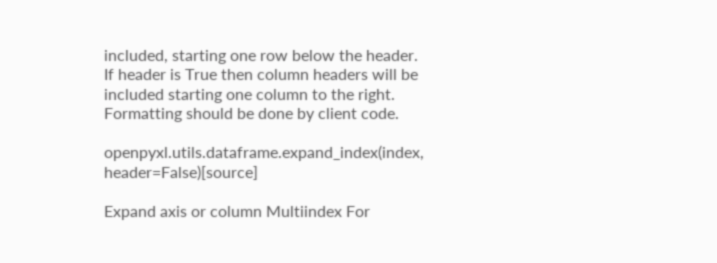included, starting one row below the header. If header is True then column headers will be included starting one column to the right. Formatting should be done by client code.

openpyxl.utils.dataframe.expand_index(index, header=False)[source]

Expand axis or column Multiindex For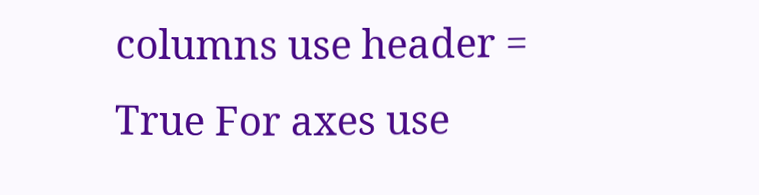columns use header = True For axes use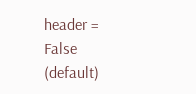header = False (default)